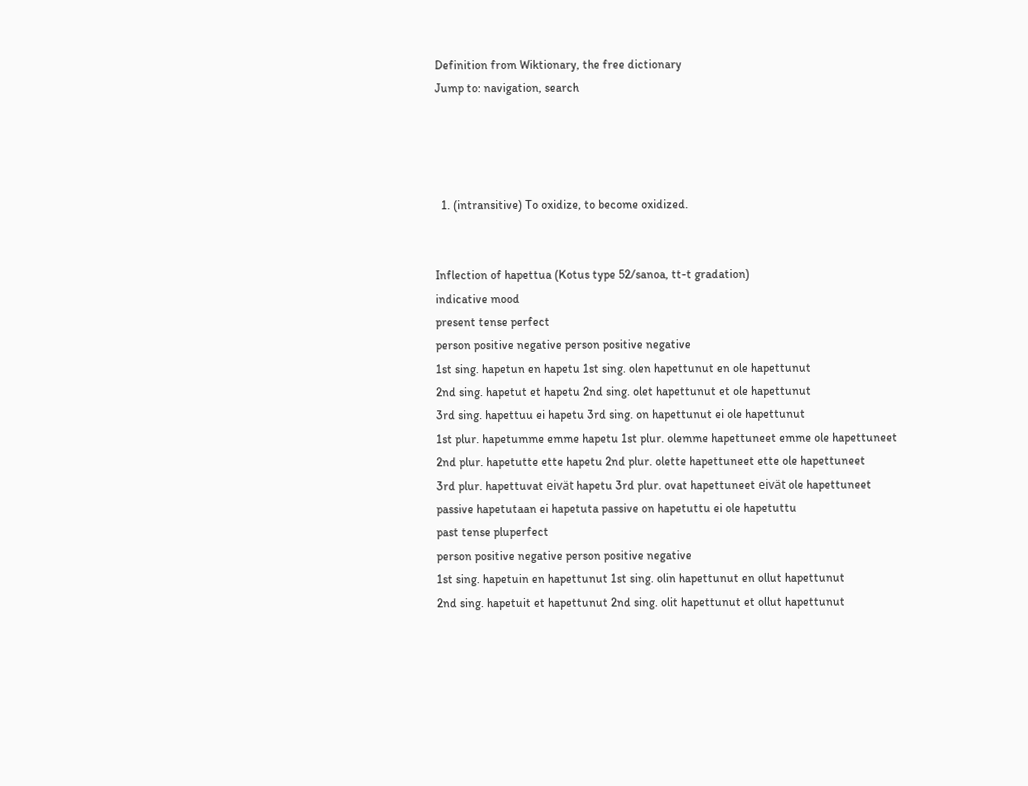Definition from Wiktionary, the free dictionary
Jump to: navigation, search




  1. (intransitive) To oxidize, to become oxidized.


Inflection of hapettua (Kotus type 52/sanoa, tt-t gradation)
indicative mood
present tense perfect
person positive negative person positive negative
1st sing. hapetun en hapetu 1st sing. olen hapettunut en ole hapettunut
2nd sing. hapetut et hapetu 2nd sing. olet hapettunut et ole hapettunut
3rd sing. hapettuu ei hapetu 3rd sing. on hapettunut ei ole hapettunut
1st plur. hapetumme emme hapetu 1st plur. olemme hapettuneet emme ole hapettuneet
2nd plur. hapetutte ette hapetu 2nd plur. olette hapettuneet ette ole hapettuneet
3rd plur. hapettuvat eivät hapetu 3rd plur. ovat hapettuneet eivät ole hapettuneet
passive hapetutaan ei hapetuta passive on hapetuttu ei ole hapetuttu
past tense pluperfect
person positive negative person positive negative
1st sing. hapetuin en hapettunut 1st sing. olin hapettunut en ollut hapettunut
2nd sing. hapetuit et hapettunut 2nd sing. olit hapettunut et ollut hapettunut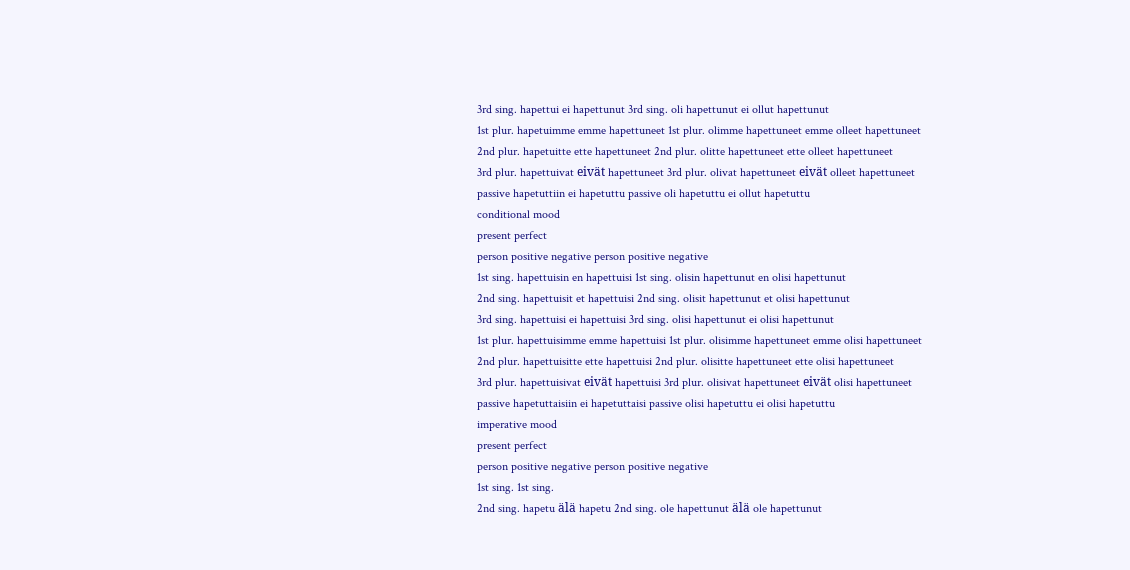3rd sing. hapettui ei hapettunut 3rd sing. oli hapettunut ei ollut hapettunut
1st plur. hapetuimme emme hapettuneet 1st plur. olimme hapettuneet emme olleet hapettuneet
2nd plur. hapetuitte ette hapettuneet 2nd plur. olitte hapettuneet ette olleet hapettuneet
3rd plur. hapettuivat eivät hapettuneet 3rd plur. olivat hapettuneet eivät olleet hapettuneet
passive hapetuttiin ei hapetuttu passive oli hapetuttu ei ollut hapetuttu
conditional mood
present perfect
person positive negative person positive negative
1st sing. hapettuisin en hapettuisi 1st sing. olisin hapettunut en olisi hapettunut
2nd sing. hapettuisit et hapettuisi 2nd sing. olisit hapettunut et olisi hapettunut
3rd sing. hapettuisi ei hapettuisi 3rd sing. olisi hapettunut ei olisi hapettunut
1st plur. hapettuisimme emme hapettuisi 1st plur. olisimme hapettuneet emme olisi hapettuneet
2nd plur. hapettuisitte ette hapettuisi 2nd plur. olisitte hapettuneet ette olisi hapettuneet
3rd plur. hapettuisivat eivät hapettuisi 3rd plur. olisivat hapettuneet eivät olisi hapettuneet
passive hapetuttaisiin ei hapetuttaisi passive olisi hapetuttu ei olisi hapetuttu
imperative mood
present perfect
person positive negative person positive negative
1st sing. 1st sing.
2nd sing. hapetu älä hapetu 2nd sing. ole hapettunut älä ole hapettunut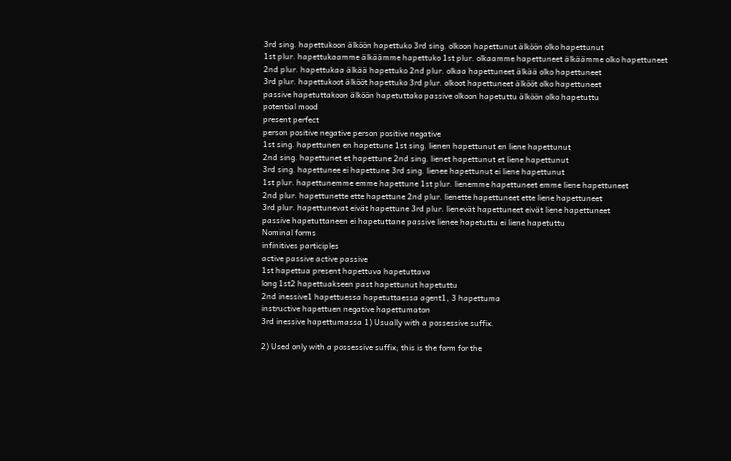3rd sing. hapettukoon älköön hapettuko 3rd sing. olkoon hapettunut älköön olko hapettunut
1st plur. hapettukaamme älkäämme hapettuko 1st plur. olkaamme hapettuneet älkäämme olko hapettuneet
2nd plur. hapettukaa älkää hapettuko 2nd plur. olkaa hapettuneet älkää olko hapettuneet
3rd plur. hapettukoot älkööt hapettuko 3rd plur. olkoot hapettuneet älkööt olko hapettuneet
passive hapetuttakoon älköön hapetuttako passive olkoon hapetuttu älköön olko hapetuttu
potential mood
present perfect
person positive negative person positive negative
1st sing. hapettunen en hapettune 1st sing. lienen hapettunut en liene hapettunut
2nd sing. hapettunet et hapettune 2nd sing. lienet hapettunut et liene hapettunut
3rd sing. hapettunee ei hapettune 3rd sing. lienee hapettunut ei liene hapettunut
1st plur. hapettunemme emme hapettune 1st plur. lienemme hapettuneet emme liene hapettuneet
2nd plur. hapettunette ette hapettune 2nd plur. lienette hapettuneet ette liene hapettuneet
3rd plur. hapettunevat eivät hapettune 3rd plur. lienevät hapettuneet eivät liene hapettuneet
passive hapetuttaneen ei hapetuttane passive lienee hapetuttu ei liene hapetuttu
Nominal forms
infinitives participles
active passive active passive
1st hapettua present hapettuva hapetuttava
long 1st2 hapettuakseen past hapettunut hapetuttu
2nd inessive1 hapettuessa hapetuttaessa agent1, 3 hapettuma
instructive hapettuen negative hapettumaton
3rd inessive hapettumassa 1) Usually with a possessive suffix.

2) Used only with a possessive suffix; this is the form for the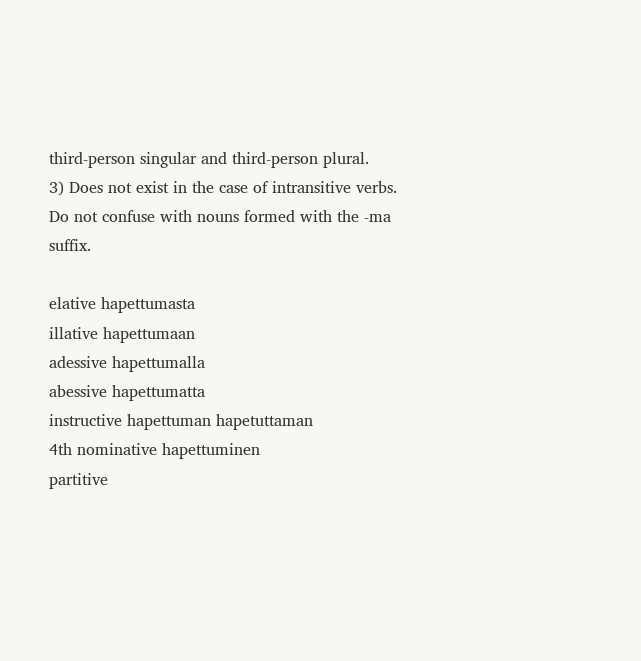third-person singular and third-person plural.
3) Does not exist in the case of intransitive verbs. Do not confuse with nouns formed with the -ma suffix.

elative hapettumasta
illative hapettumaan
adessive hapettumalla
abessive hapettumatta
instructive hapettuman hapetuttaman
4th nominative hapettuminen
partitive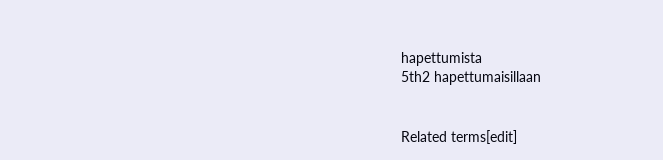hapettumista
5th2 hapettumaisillaan


Related terms[edit]